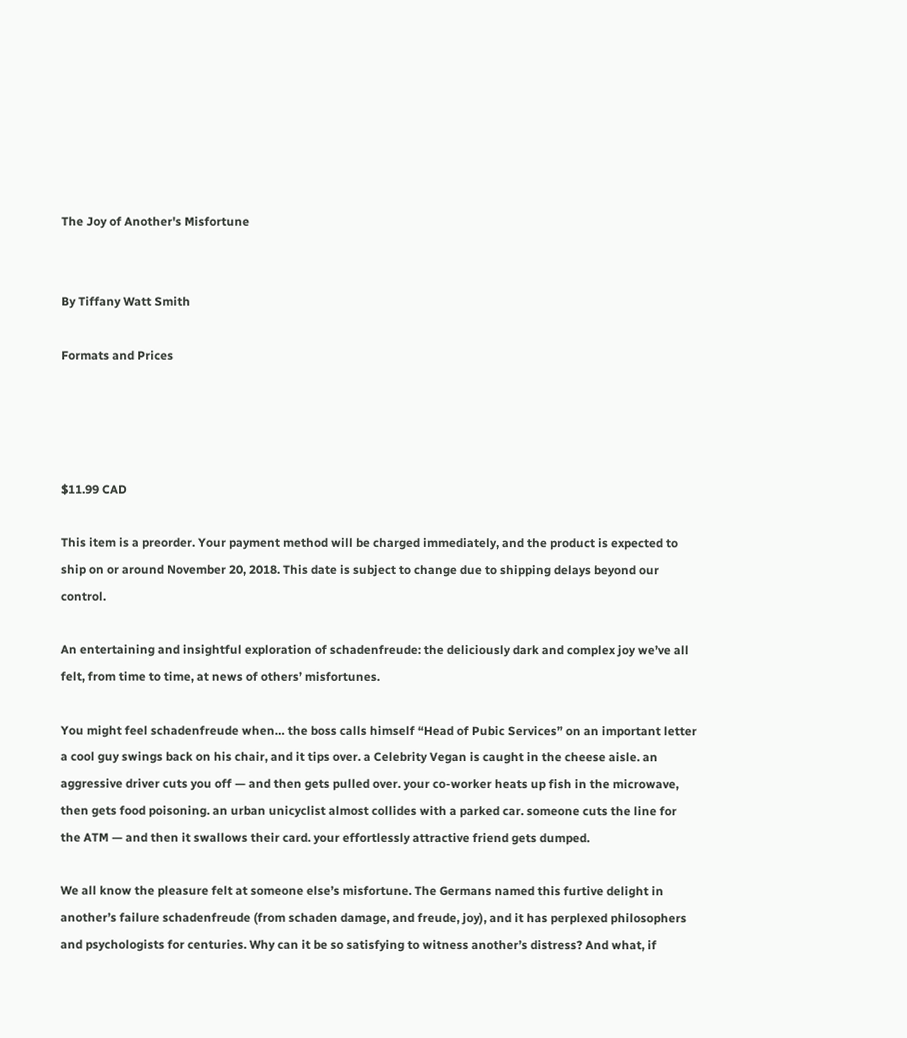The Joy of Another's Misfortune


By Tiffany Watt Smith

Formats and Prices




$11.99 CAD

This item is a preorder. Your payment method will be charged immediately, and the product is expected to ship on or around November 20, 2018. This date is subject to change due to shipping delays beyond our control.

An entertaining and insightful exploration of schadenfreude: the deliciously dark and complex joy we’ve all felt, from time to time, at news of others’ misfortunes.

You might feel schadenfreude when… the boss calls himself “Head of Pubic Services” on an important letter a cool guy swings back on his chair, and it tips over. a Celebrity Vegan is caught in the cheese aisle. an aggressive driver cuts you off — and then gets pulled over. your co-worker heats up fish in the microwave, then gets food poisoning. an urban unicyclist almost collides with a parked car. someone cuts the line for the ATM — and then it swallows their card. your effortlessly attractive friend gets dumped.

We all know the pleasure felt at someone else’s misfortune. The Germans named this furtive delight in another’s failure schadenfreude (from schaden damage, and freude, joy), and it has perplexed philosophers and psychologists for centuries. Why can it be so satisfying to witness another’s distress? And what, if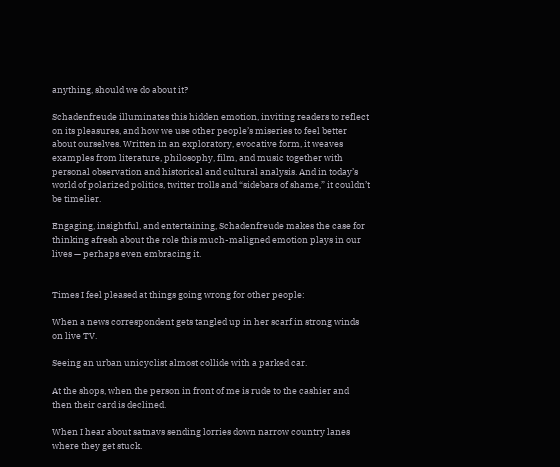anything, should we do about it?

Schadenfreude illuminates this hidden emotion, inviting readers to reflect on its pleasures, and how we use other people’s miseries to feel better about ourselves. Written in an exploratory, evocative form, it weaves examples from literature, philosophy, film, and music together with personal observation and historical and cultural analysis. And in today’s world of polarized politics, twitter trolls and “sidebars of shame,” it couldn’t be timelier.

Engaging, insightful, and entertaining, Schadenfreude makes the case for thinking afresh about the role this much-maligned emotion plays in our lives — perhaps even embracing it.


Times I feel pleased at things going wrong for other people:

When a news correspondent gets tangled up in her scarf in strong winds on live TV.

Seeing an urban unicyclist almost collide with a parked car.

At the shops, when the person in front of me is rude to the cashier and then their card is declined.

When I hear about satnavs sending lorries down narrow country lanes where they get stuck.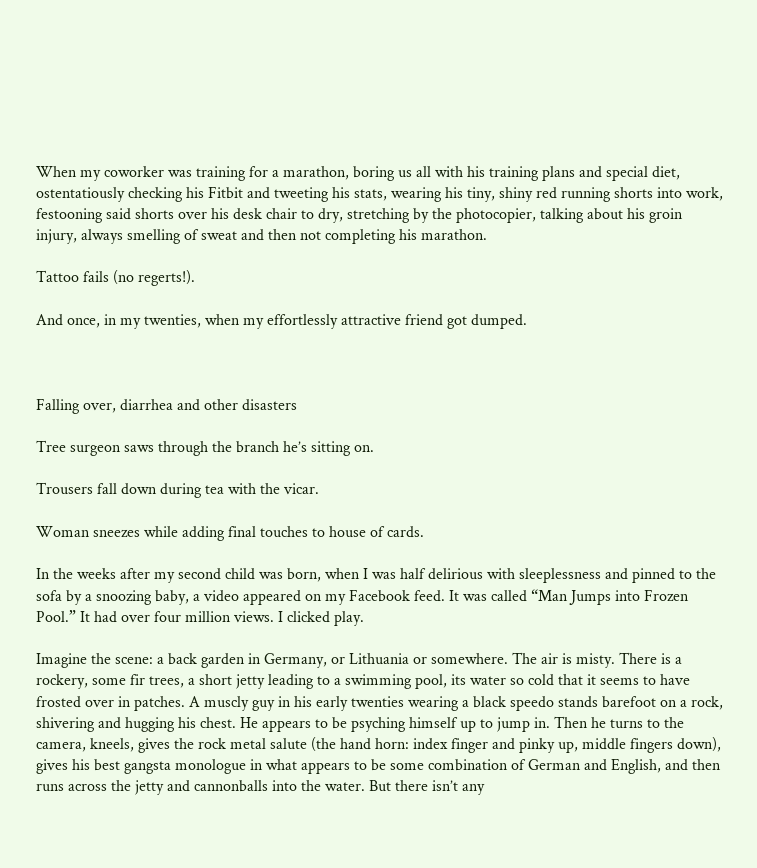When my coworker was training for a marathon, boring us all with his training plans and special diet, ostentatiously checking his Fitbit and tweeting his stats, wearing his tiny, shiny red running shorts into work, festooning said shorts over his desk chair to dry, stretching by the photocopier, talking about his groin injury, always smelling of sweat and then not completing his marathon.

Tattoo fails (no regerts!).

And once, in my twenties, when my effortlessly attractive friend got dumped.



Falling over, diarrhea and other disasters

Tree surgeon saws through the branch he’s sitting on.

Trousers fall down during tea with the vicar.

Woman sneezes while adding final touches to house of cards.

In the weeks after my second child was born, when I was half delirious with sleeplessness and pinned to the sofa by a snoozing baby, a video appeared on my Facebook feed. It was called “Man Jumps into Frozen Pool.” It had over four million views. I clicked play.

Imagine the scene: a back garden in Germany, or Lithuania or somewhere. The air is misty. There is a rockery, some fir trees, a short jetty leading to a swimming pool, its water so cold that it seems to have frosted over in patches. A muscly guy in his early twenties wearing a black speedo stands barefoot on a rock, shivering and hugging his chest. He appears to be psyching himself up to jump in. Then he turns to the camera, kneels, gives the rock metal salute (the hand horn: index finger and pinky up, middle fingers down), gives his best gangsta monologue in what appears to be some combination of German and English, and then runs across the jetty and cannonballs into the water. But there isn’t any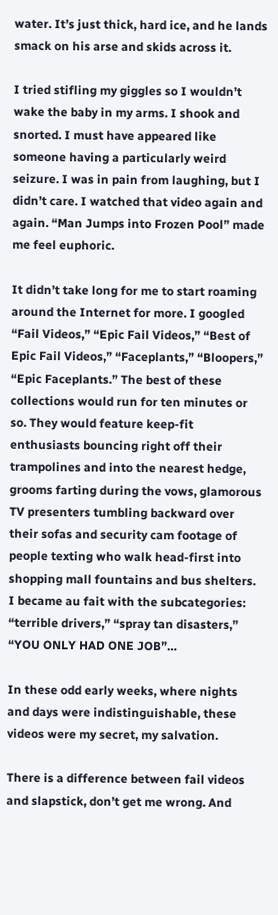water. It’s just thick, hard ice, and he lands smack on his arse and skids across it.

I tried stifling my giggles so I wouldn’t wake the baby in my arms. I shook and snorted. I must have appeared like someone having a particularly weird seizure. I was in pain from laughing, but I didn’t care. I watched that video again and again. “Man Jumps into Frozen Pool” made me feel euphoric.

It didn’t take long for me to start roaming around the Internet for more. I googled “Fail Videos,” “Epic Fail Videos,” “Best of Epic Fail Videos,” “Faceplants,” “Bloopers,” “Epic Faceplants.” The best of these collections would run for ten minutes or so. They would feature keep-fit enthusiasts bouncing right off their trampolines and into the nearest hedge, grooms farting during the vows, glamorous TV presenters tumbling backward over their sofas and security cam footage of people texting who walk head-first into shopping mall fountains and bus shelters. I became au fait with the subcategories: “terrible drivers,” “spray tan disasters,” “YOU ONLY HAD ONE JOB”…

In these odd early weeks, where nights and days were indistinguishable, these videos were my secret, my salvation.

There is a difference between fail videos and slapstick, don’t get me wrong. And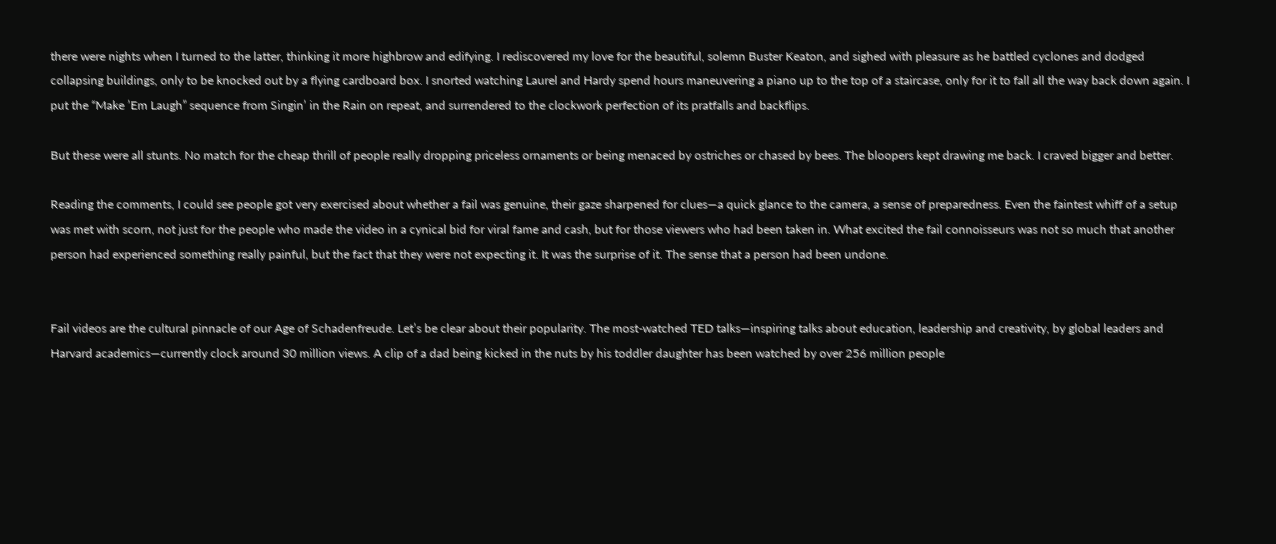there were nights when I turned to the latter, thinking it more highbrow and edifying. I rediscovered my love for the beautiful, solemn Buster Keaton, and sighed with pleasure as he battled cyclones and dodged collapsing buildings, only to be knocked out by a flying cardboard box. I snorted watching Laurel and Hardy spend hours maneuvering a piano up to the top of a staircase, only for it to fall all the way back down again. I put the “Make ’Em Laugh” sequence from Singin’ in the Rain on repeat, and surrendered to the clockwork perfection of its pratfalls and backflips.

But these were all stunts. No match for the cheap thrill of people really dropping priceless ornaments or being menaced by ostriches or chased by bees. The bloopers kept drawing me back. I craved bigger and better.

Reading the comments, I could see people got very exercised about whether a fail was genuine, their gaze sharpened for clues—a quick glance to the camera, a sense of preparedness. Even the faintest whiff of a setup was met with scorn, not just for the people who made the video in a cynical bid for viral fame and cash, but for those viewers who had been taken in. What excited the fail connoisseurs was not so much that another person had experienced something really painful, but the fact that they were not expecting it. It was the surprise of it. The sense that a person had been undone.


Fail videos are the cultural pinnacle of our Age of Schadenfreude. Let’s be clear about their popularity. The most-watched TED talks—inspiring talks about education, leadership and creativity, by global leaders and Harvard academics—currently clock around 30 million views. A clip of a dad being kicked in the nuts by his toddler daughter has been watched by over 256 million people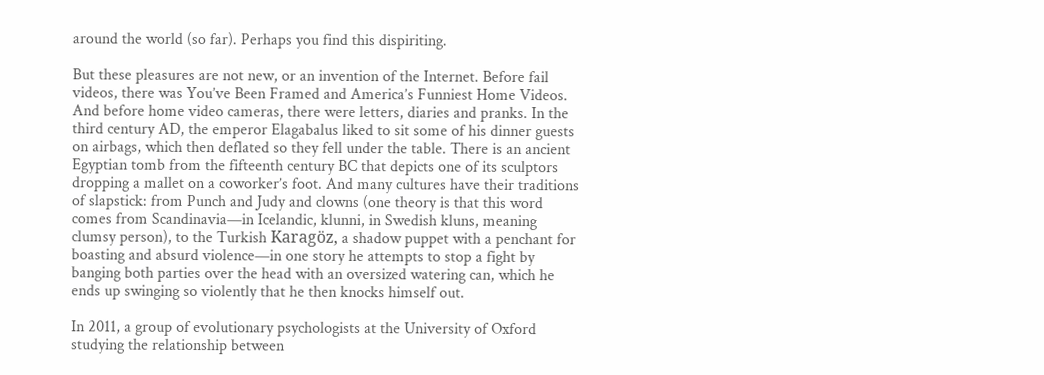around the world (so far). Perhaps you find this dispiriting.

But these pleasures are not new, or an invention of the Internet. Before fail videos, there was You’ve Been Framed and America’s Funniest Home Videos. And before home video cameras, there were letters, diaries and pranks. In the third century AD, the emperor Elagabalus liked to sit some of his dinner guests on airbags, which then deflated so they fell under the table. There is an ancient Egyptian tomb from the fifteenth century BC that depicts one of its sculptors dropping a mallet on a coworker’s foot. And many cultures have their traditions of slapstick: from Punch and Judy and clowns (one theory is that this word comes from Scandinavia—in Icelandic, klunni, in Swedish kluns, meaning clumsy person), to the Turkish Karagöz, a shadow puppet with a penchant for boasting and absurd violence—in one story he attempts to stop a fight by banging both parties over the head with an oversized watering can, which he ends up swinging so violently that he then knocks himself out.

In 2011, a group of evolutionary psychologists at the University of Oxford studying the relationship between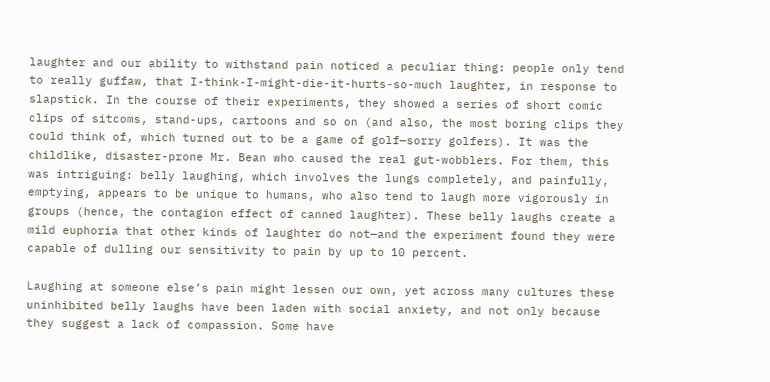laughter and our ability to withstand pain noticed a peculiar thing: people only tend to really guffaw, that I-think-I-might-die-it-hurts-so-much laughter, in response to slapstick. In the course of their experiments, they showed a series of short comic clips of sitcoms, stand-ups, cartoons and so on (and also, the most boring clips they could think of, which turned out to be a game of golf—sorry golfers). It was the childlike, disaster-prone Mr. Bean who caused the real gut-wobblers. For them, this was intriguing: belly laughing, which involves the lungs completely, and painfully, emptying, appears to be unique to humans, who also tend to laugh more vigorously in groups (hence, the contagion effect of canned laughter). These belly laughs create a mild euphoria that other kinds of laughter do not—and the experiment found they were capable of dulling our sensitivity to pain by up to 10 percent.

Laughing at someone else’s pain might lessen our own, yet across many cultures these uninhibited belly laughs have been laden with social anxiety, and not only because they suggest a lack of compassion. Some have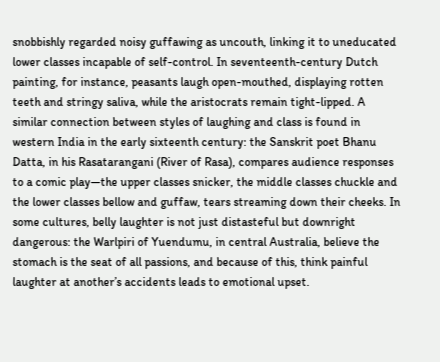snobbishly regarded noisy guffawing as uncouth, linking it to uneducated lower classes incapable of self-control. In seventeenth-century Dutch painting, for instance, peasants laugh open-mouthed, displaying rotten teeth and stringy saliva, while the aristocrats remain tight-lipped. A similar connection between styles of laughing and class is found in western India in the early sixteenth century: the Sanskrit poet Bhanu Datta, in his Rasatarangani (River of Rasa), compares audience responses to a comic play—the upper classes snicker, the middle classes chuckle and the lower classes bellow and guffaw, tears streaming down their cheeks. In some cultures, belly laughter is not just distasteful but downright dangerous: the Warlpiri of Yuendumu, in central Australia, believe the stomach is the seat of all passions, and because of this, think painful laughter at another’s accidents leads to emotional upset.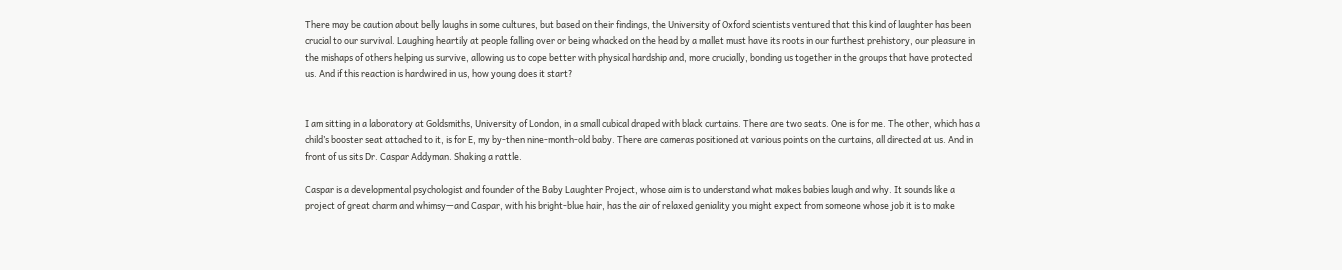There may be caution about belly laughs in some cultures, but based on their findings, the University of Oxford scientists ventured that this kind of laughter has been crucial to our survival. Laughing heartily at people falling over or being whacked on the head by a mallet must have its roots in our furthest prehistory, our pleasure in the mishaps of others helping us survive, allowing us to cope better with physical hardship and, more crucially, bonding us together in the groups that have protected us. And if this reaction is hardwired in us, how young does it start?


I am sitting in a laboratory at Goldsmiths, University of London, in a small cubical draped with black curtains. There are two seats. One is for me. The other, which has a child’s booster seat attached to it, is for E, my by-then nine-month-old baby. There are cameras positioned at various points on the curtains, all directed at us. And in front of us sits Dr. Caspar Addyman. Shaking a rattle.

Caspar is a developmental psychologist and founder of the Baby Laughter Project, whose aim is to understand what makes babies laugh and why. It sounds like a project of great charm and whimsy—and Caspar, with his bright-blue hair, has the air of relaxed geniality you might expect from someone whose job it is to make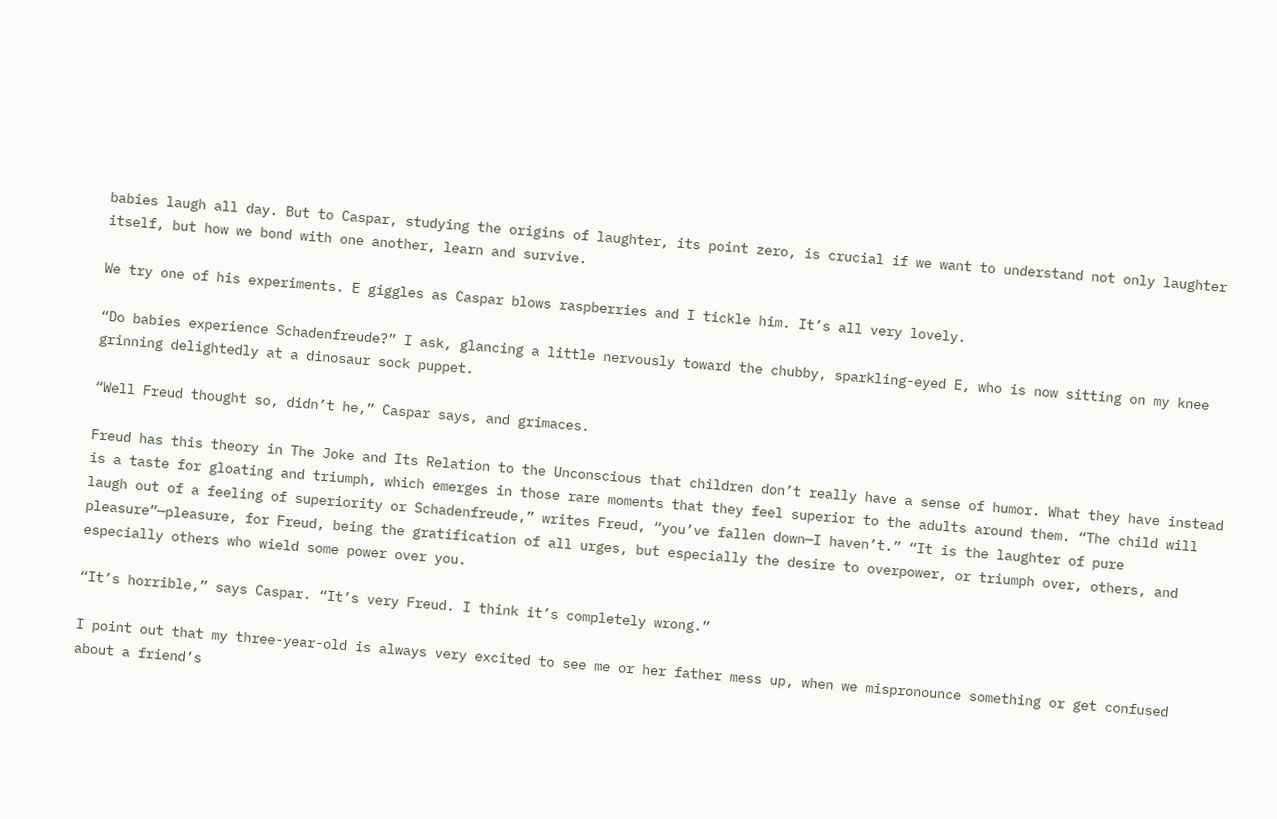babies laugh all day. But to Caspar, studying the origins of laughter, its point zero, is crucial if we want to understand not only laughter itself, but how we bond with one another, learn and survive.

We try one of his experiments. E giggles as Caspar blows raspberries and I tickle him. It’s all very lovely.

“Do babies experience Schadenfreude?” I ask, glancing a little nervously toward the chubby, sparkling-eyed E, who is now sitting on my knee grinning delightedly at a dinosaur sock puppet.

“Well Freud thought so, didn’t he,” Caspar says, and grimaces.

Freud has this theory in The Joke and Its Relation to the Unconscious that children don’t really have a sense of humor. What they have instead is a taste for gloating and triumph, which emerges in those rare moments that they feel superior to the adults around them. “The child will laugh out of a feeling of superiority or Schadenfreude,” writes Freud, “you’ve fallen down—I haven’t.” “It is the laughter of pure pleasure”—pleasure, for Freud, being the gratification of all urges, but especially the desire to overpower, or triumph over, others, and especially others who wield some power over you.

“It’s horrible,” says Caspar. “It’s very Freud. I think it’s completely wrong.”

I point out that my three-year-old is always very excited to see me or her father mess up, when we mispronounce something or get confused about a friend’s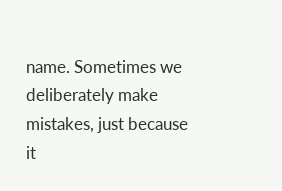name. Sometimes we deliberately make mistakes, just because it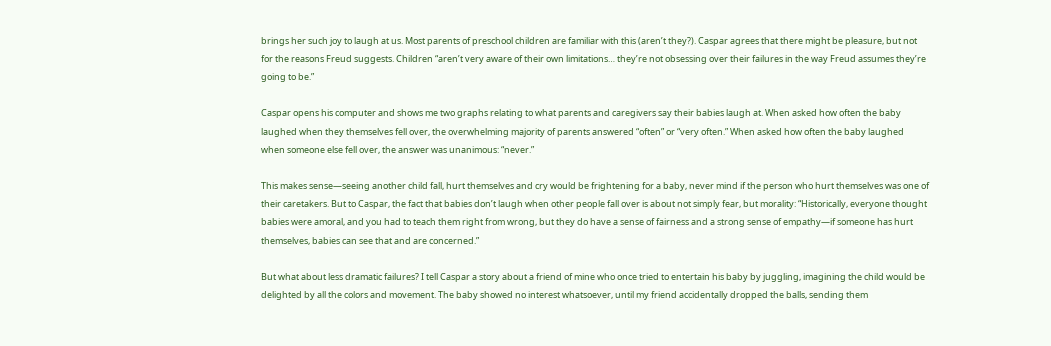brings her such joy to laugh at us. Most parents of preschool children are familiar with this (aren’t they?). Caspar agrees that there might be pleasure, but not for the reasons Freud suggests. Children “aren’t very aware of their own limitations… they’re not obsessing over their failures in the way Freud assumes they’re going to be.”

Caspar opens his computer and shows me two graphs relating to what parents and caregivers say their babies laugh at. When asked how often the baby laughed when they themselves fell over, the overwhelming majority of parents answered “often” or “very often.” When asked how often the baby laughed when someone else fell over, the answer was unanimous: “never.”

This makes sense—seeing another child fall, hurt themselves and cry would be frightening for a baby, never mind if the person who hurt themselves was one of their caretakers. But to Caspar, the fact that babies don’t laugh when other people fall over is about not simply fear, but morality: “Historically, everyone thought babies were amoral, and you had to teach them right from wrong, but they do have a sense of fairness and a strong sense of empathy—if someone has hurt themselves, babies can see that and are concerned.”

But what about less dramatic failures? I tell Caspar a story about a friend of mine who once tried to entertain his baby by juggling, imagining the child would be delighted by all the colors and movement. The baby showed no interest whatsoever, until my friend accidentally dropped the balls, sending them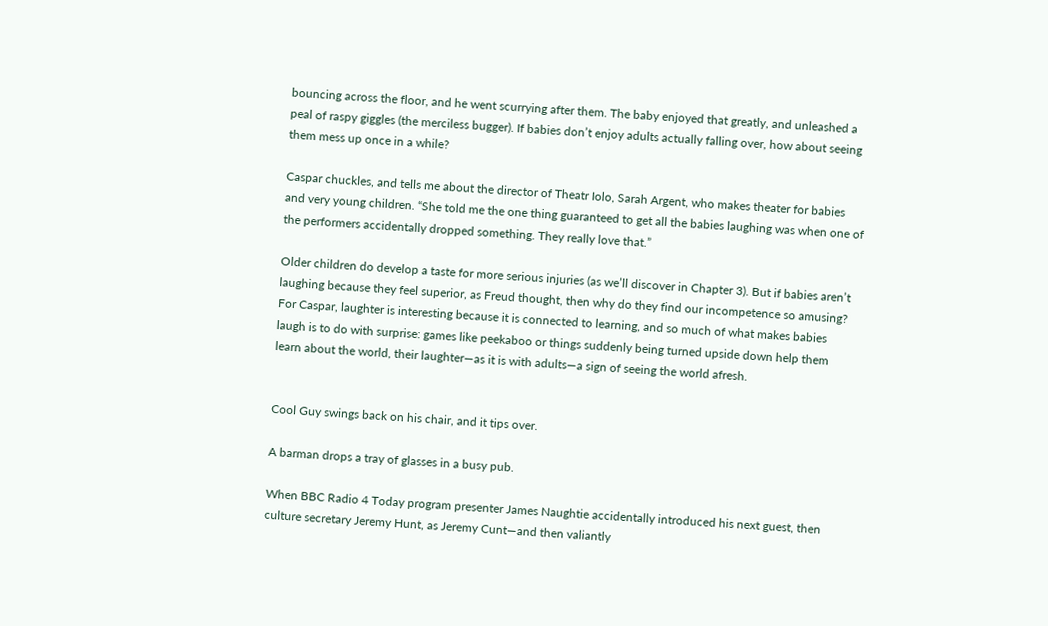bouncing across the floor, and he went scurrying after them. The baby enjoyed that greatly, and unleashed a peal of raspy giggles (the merciless bugger). If babies don’t enjoy adults actually falling over, how about seeing them mess up once in a while?

Caspar chuckles, and tells me about the director of Theatr Iolo, Sarah Argent, who makes theater for babies and very young children. “She told me the one thing guaranteed to get all the babies laughing was when one of the performers accidentally dropped something. They really love that.”

Older children do develop a taste for more serious injuries (as we’ll discover in Chapter 3). But if babies aren’t laughing because they feel superior, as Freud thought, then why do they find our incompetence so amusing? For Caspar, laughter is interesting because it is connected to learning, and so much of what makes babies laugh is to do with surprise: games like peekaboo or things suddenly being turned upside down help them learn about the world, their laughter—as it is with adults—a sign of seeing the world afresh.


Cool Guy swings back on his chair, and it tips over.

A barman drops a tray of glasses in a busy pub.

When BBC Radio 4 Today program presenter James Naughtie accidentally introduced his next guest, then culture secretary Jeremy Hunt, as Jeremy Cunt—and then valiantly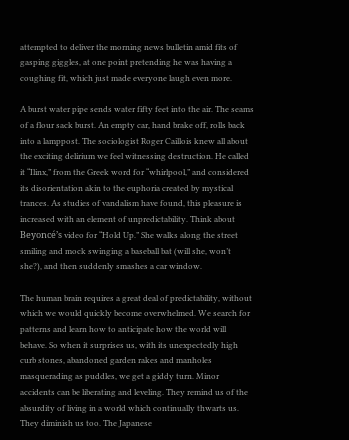attempted to deliver the morning news bulletin amid fits of gasping giggles, at one point pretending he was having a coughing fit, which just made everyone laugh even more.

A burst water pipe sends water fifty feet into the air. The seams of a flour sack burst. An empty car, hand brake off, rolls back into a lamppost. The sociologist Roger Caillois knew all about the exciting delirium we feel witnessing destruction. He called it “Ilinx,” from the Greek word for “whirlpool,” and considered its disorientation akin to the euphoria created by mystical trances. As studies of vandalism have found, this pleasure is increased with an element of unpredictability. Think about Beyoncé’s video for “Hold Up.” She walks along the street smiling and mock swinging a baseball bat (will she, won’t she?), and then suddenly smashes a car window.

The human brain requires a great deal of predictability, without which we would quickly become overwhelmed. We search for patterns and learn how to anticipate how the world will behave. So when it surprises us, with its unexpectedly high curb stones, abandoned garden rakes and manholes masquerading as puddles, we get a giddy turn. Minor accidents can be liberating and leveling. They remind us of the absurdity of living in a world which continually thwarts us. They diminish us too. The Japanese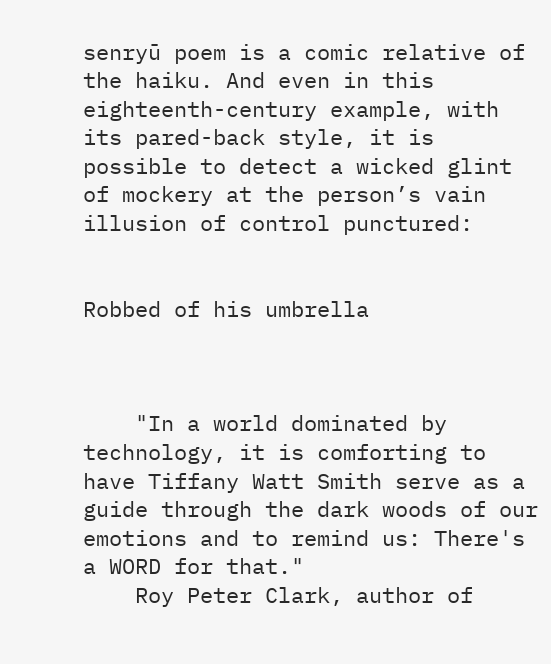senryū poem is a comic relative of the haiku. And even in this eighteenth-century example, with its pared-back style, it is possible to detect a wicked glint of mockery at the person’s vain illusion of control punctured:


Robbed of his umbrella



    "In a world dominated by technology, it is comforting to have Tiffany Watt Smith serve as a guide through the dark woods of our emotions and to remind us: There's a WORD for that."
    Roy Peter Clark, author of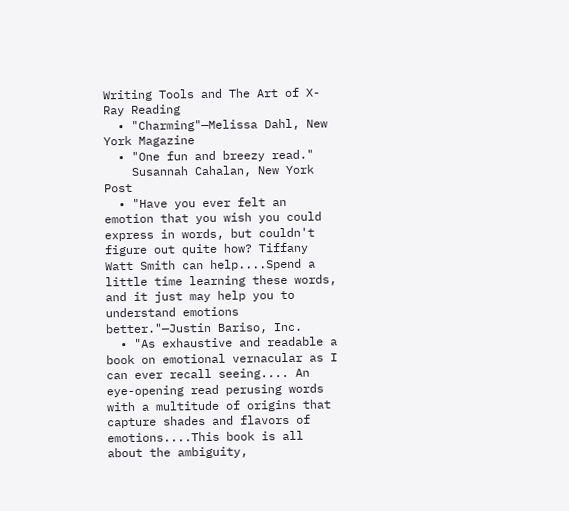Writing Tools and The Art of X-Ray Reading
  • "Charming"—Melissa Dahl, New York Magazine
  • "One fun and breezy read."
    Susannah Cahalan, New York Post
  • "Have you ever felt an emotion that you wish you could express in words, but couldn't figure out quite how? Tiffany Watt Smith can help....Spend a little time learning these words, and it just may help you to understand emotions better."—Justin Bariso, Inc.
  • "As exhaustive and readable a book on emotional vernacular as I can ever recall seeing.... An eye-opening read perusing words with a multitude of origins that capture shades and flavors of emotions....This book is all about the ambiguity,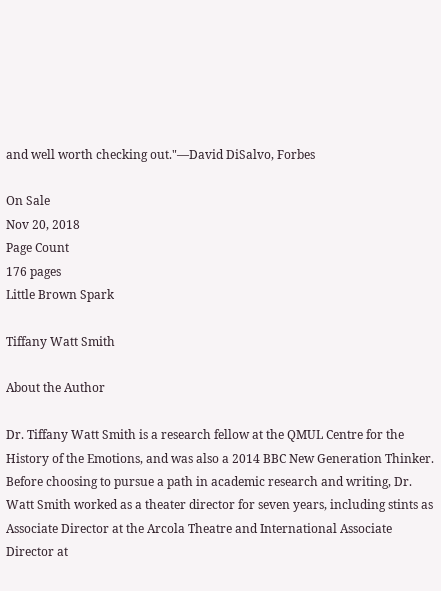and well worth checking out."—David DiSalvo, Forbes

On Sale
Nov 20, 2018
Page Count
176 pages
Little Brown Spark

Tiffany Watt Smith

About the Author

Dr. Tiffany Watt Smith is a research fellow at the QMUL Centre for the History of the Emotions, and was also a 2014 BBC New Generation Thinker. Before choosing to pursue a path in academic research and writing, Dr. Watt Smith worked as a theater director for seven years, including stints as Associate Director at the Arcola Theatre and International Associate Director at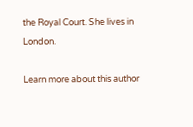the Royal Court. She lives in London.

Learn more about this author